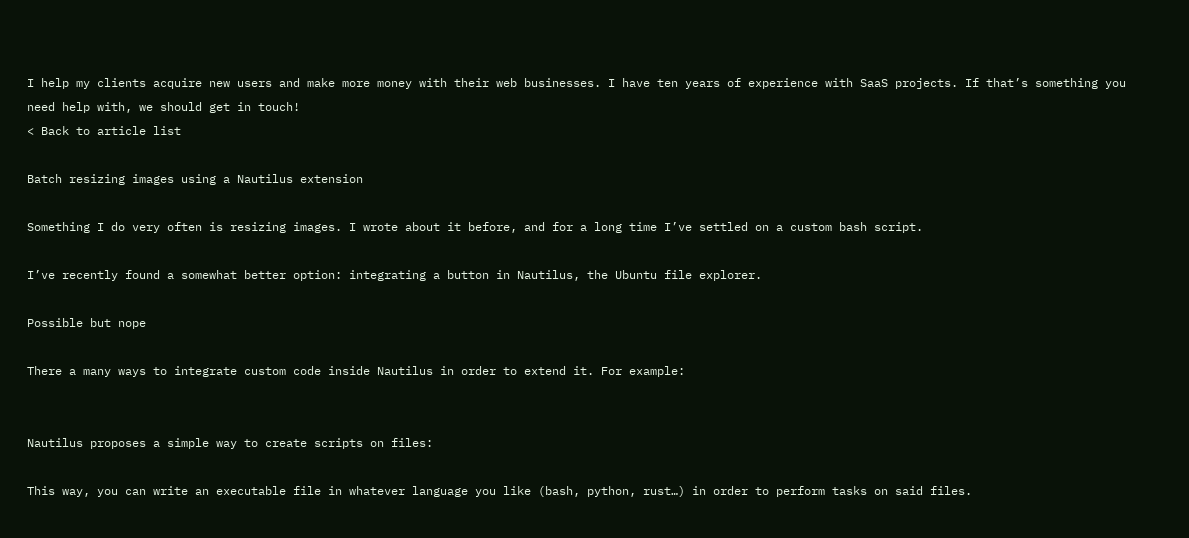I help my clients acquire new users and make more money with their web businesses. I have ten years of experience with SaaS projects. If that’s something you need help with, we should get in touch!
< Back to article list

Batch resizing images using a Nautilus extension

Something I do very often is resizing images. I wrote about it before, and for a long time I’ve settled on a custom bash script.

I’ve recently found a somewhat better option: integrating a button in Nautilus, the Ubuntu file explorer.

Possible but nope

There a many ways to integrate custom code inside Nautilus in order to extend it. For example:


Nautilus proposes a simple way to create scripts on files:

This way, you can write an executable file in whatever language you like (bash, python, rust…) in order to perform tasks on said files.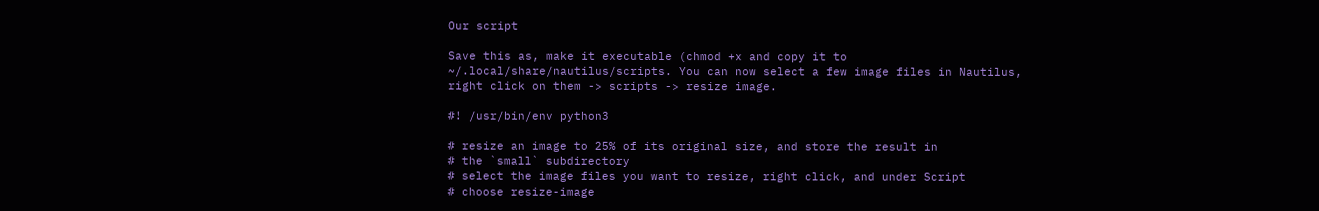Our script

Save this as, make it executable (chmod +x and copy it to ~/.local/share/nautilus/scripts. You can now select a few image files in Nautilus, right click on them -> scripts -> resize image.

#! /usr/bin/env python3

# resize an image to 25% of its original size, and store the result in
# the `small` subdirectory
# select the image files you want to resize, right click, and under Script
# choose resize-image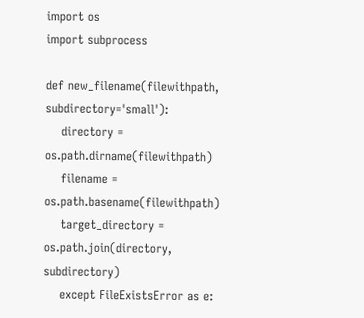import os
import subprocess

def new_filename(filewithpath, subdirectory='small'):
    directory = os.path.dirname(filewithpath)
    filename = os.path.basename(filewithpath)
    target_directory = os.path.join(directory, subdirectory)
    except FileExistsError as e: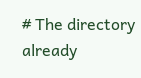# The directory already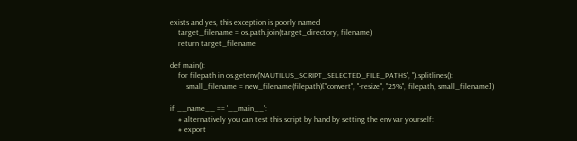exists and yes, this exception is poorly named
    target_filename = os.path.join(target_directory, filename)
    return target_filename

def main():
    for filepath in os.getenv('NAUTILUS_SCRIPT_SELECTED_FILE_PATHS', '').splitlines():
        small_filename = new_filename(filepath)["convert", "-resize", "25%", filepath, small_filename])

if __name__ == '__main__':
    # alternatively you can test this script by hand by setting the env var yourself:
    # export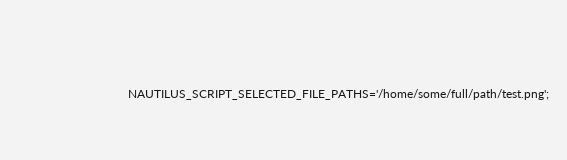NAUTILUS_SCRIPT_SELECTED_FILE_PATHS='/home/some/full/path/test.png';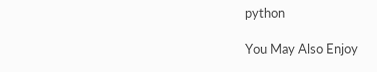python

You May Also Enjoy